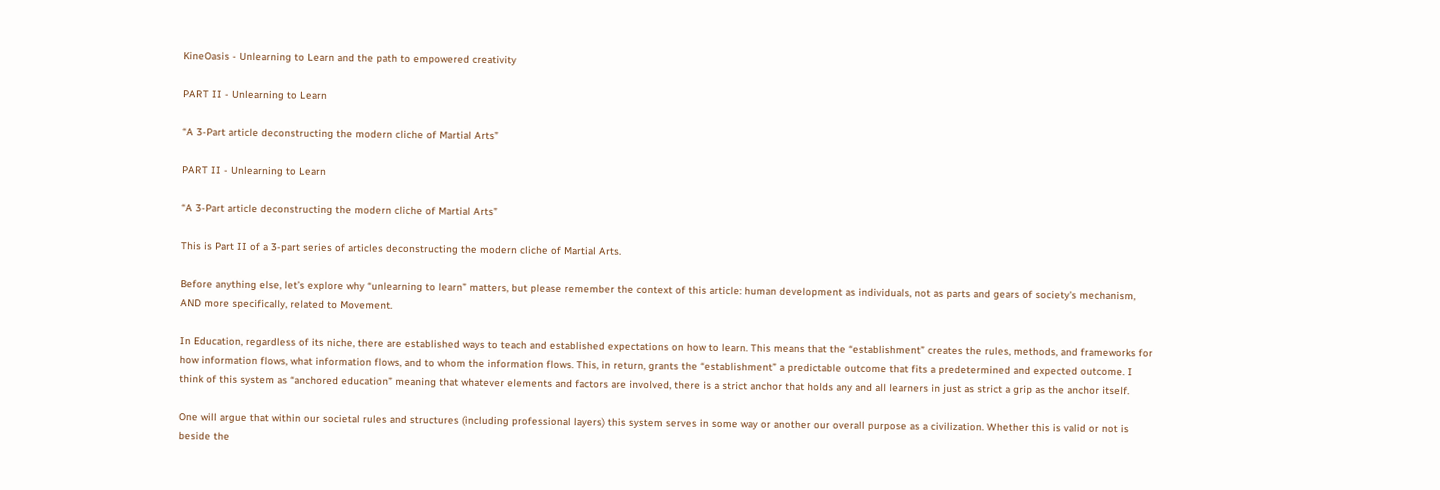KineOasis - Unlearning to Learn and the path to empowered creativity

PART II - Unlearning to Learn

“A 3-Part article deconstructing the modern cliche of Martial Arts”

PART II - Unlearning to Learn

“A 3-Part article deconstructing the modern cliche of Martial Arts”

This is Part II of a 3-part series of articles deconstructing the modern cliche of Martial Arts.

Before anything else, let’s explore why “unlearning to learn” matters, but please remember the context of this article: human development as individuals, not as parts and gears of society's mechanism, AND more specifically, related to Movement.

In Education, regardless of its niche, there are established ways to teach and established expectations on how to learn. This means that the “establishment” creates the rules, methods, and frameworks for how information flows, what information flows, and to whom the information flows. This, in return, grants the “establishment” a predictable outcome that fits a predetermined and expected outcome. I think of this system as “anchored education” meaning that whatever elements and factors are involved, there is a strict anchor that holds any and all learners in just as strict a grip as the anchor itself.

One will argue that within our societal rules and structures (including professional layers) this system serves in some way or another our overall purpose as a civilization. Whether this is valid or not is beside the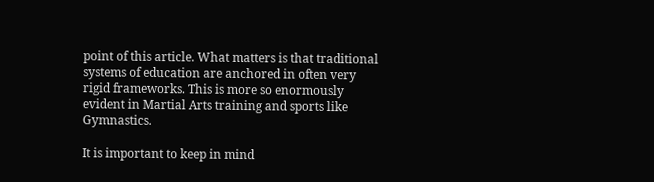point of this article. What matters is that traditional systems of education are anchored in often very rigid frameworks. This is more so enormously evident in Martial Arts training and sports like Gymnastics.

It is important to keep in mind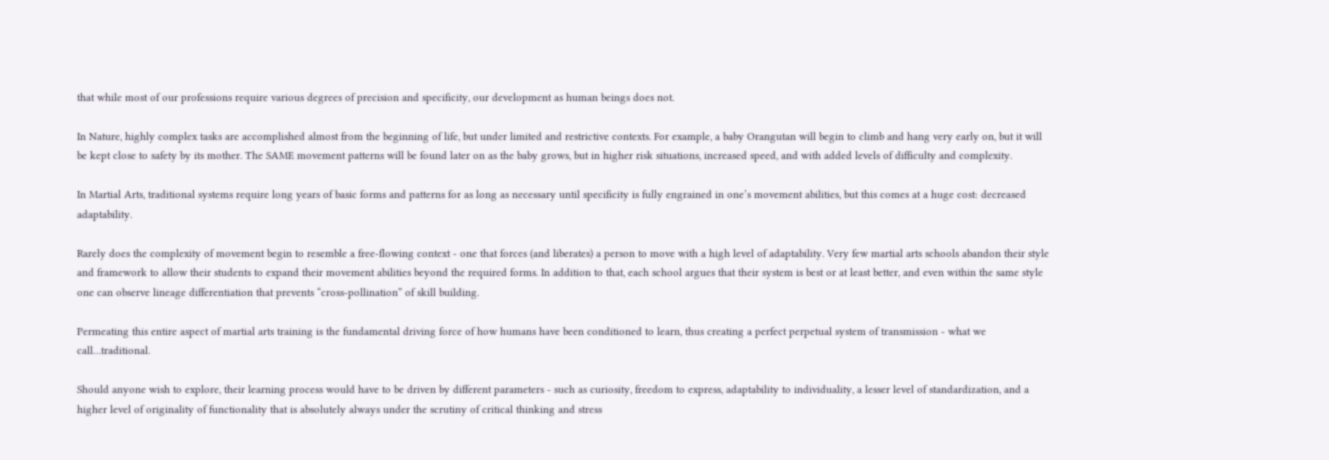that while most of our professions require various degrees of precision and specificity, our development as human beings does not.

In Nature, highly complex tasks are accomplished almost from the beginning of life, but under limited and restrictive contexts. For example, a baby Orangutan will begin to climb and hang very early on, but it will be kept close to safety by its mother. The SAME movement patterns will be found later on as the baby grows, but in higher risk situations, increased speed, and with added levels of difficulty and complexity.

In Martial Arts, traditional systems require long years of basic forms and patterns for as long as necessary until specificity is fully engrained in one’s movement abilities, but this comes at a huge cost: decreased adaptability.

Rarely does the complexity of movement begin to resemble a free-flowing context - one that forces (and liberates) a person to move with a high level of adaptability. Very few martial arts schools abandon their style and framework to allow their students to expand their movement abilities beyond the required forms. In addition to that, each school argues that their system is best or at least better, and even within the same style one can observe lineage differentiation that prevents “cross-pollination” of skill building.

Permeating this entire aspect of martial arts training is the fundamental driving force of how humans have been conditioned to learn, thus creating a perfect perpetual system of transmission - what we call…traditional.

Should anyone wish to explore, their learning process would have to be driven by different parameters - such as curiosity, freedom to express, adaptability to individuality, a lesser level of standardization, and a higher level of originality of functionality that is absolutely always under the scrutiny of critical thinking and stress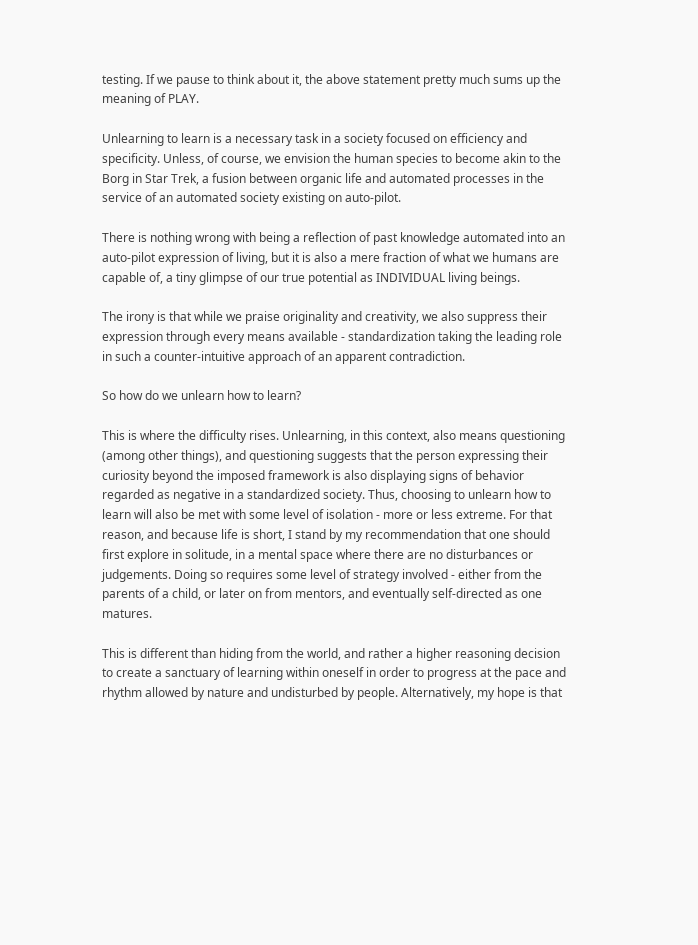testing. If we pause to think about it, the above statement pretty much sums up the meaning of PLAY.

Unlearning to learn is a necessary task in a society focused on efficiency and specificity. Unless, of course, we envision the human species to become akin to the Borg in Star Trek, a fusion between organic life and automated processes in the service of an automated society existing on auto-pilot.

There is nothing wrong with being a reflection of past knowledge automated into an auto-pilot expression of living, but it is also a mere fraction of what we humans are capable of, a tiny glimpse of our true potential as INDIVIDUAL living beings.

The irony is that while we praise originality and creativity, we also suppress their expression through every means available - standardization taking the leading role in such a counter-intuitive approach of an apparent contradiction.

So how do we unlearn how to learn?

This is where the difficulty rises. Unlearning, in this context, also means questioning (among other things), and questioning suggests that the person expressing their curiosity beyond the imposed framework is also displaying signs of behavior regarded as negative in a standardized society. Thus, choosing to unlearn how to learn will also be met with some level of isolation - more or less extreme. For that reason, and because life is short, I stand by my recommendation that one should first explore in solitude, in a mental space where there are no disturbances or judgements. Doing so requires some level of strategy involved - either from the parents of a child, or later on from mentors, and eventually self-directed as one matures.

This is different than hiding from the world, and rather a higher reasoning decision to create a sanctuary of learning within oneself in order to progress at the pace and rhythm allowed by nature and undisturbed by people. Alternatively, my hope is that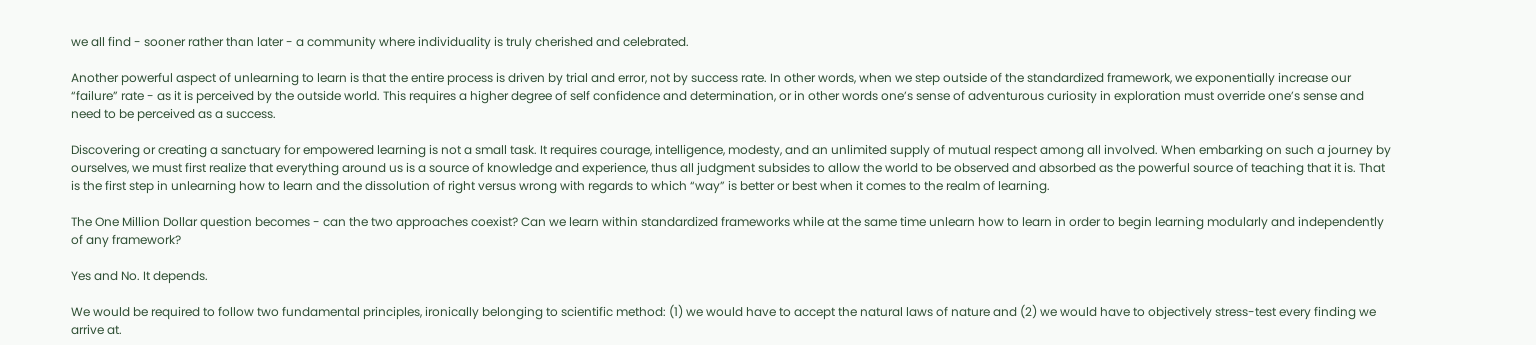we all find - sooner rather than later - a community where individuality is truly cherished and celebrated.

Another powerful aspect of unlearning to learn is that the entire process is driven by trial and error, not by success rate. In other words, when we step outside of the standardized framework, we exponentially increase our “failure” rate - as it is perceived by the outside world. This requires a higher degree of self confidence and determination, or in other words one’s sense of adventurous curiosity in exploration must override one’s sense and need to be perceived as a success.

Discovering or creating a sanctuary for empowered learning is not a small task. It requires courage, intelligence, modesty, and an unlimited supply of mutual respect among all involved. When embarking on such a journey by ourselves, we must first realize that everything around us is a source of knowledge and experience, thus all judgment subsides to allow the world to be observed and absorbed as the powerful source of teaching that it is. That is the first step in unlearning how to learn and the dissolution of right versus wrong with regards to which “way” is better or best when it comes to the realm of learning.

The One Million Dollar question becomes - can the two approaches coexist? Can we learn within standardized frameworks while at the same time unlearn how to learn in order to begin learning modularly and independently of any framework?

Yes and No. It depends.

We would be required to follow two fundamental principles, ironically belonging to scientific method: (1) we would have to accept the natural laws of nature and (2) we would have to objectively stress-test every finding we arrive at.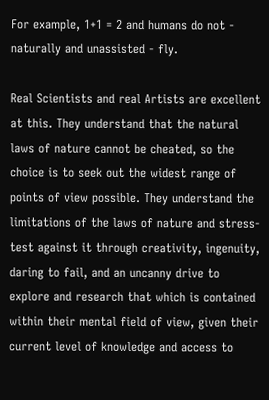For example, 1+1 = 2 and humans do not - naturally and unassisted - fly.

Real Scientists and real Artists are excellent at this. They understand that the natural laws of nature cannot be cheated, so the choice is to seek out the widest range of points of view possible. They understand the limitations of the laws of nature and stress-test against it through creativity, ingenuity, daring to fail, and an uncanny drive to explore and research that which is contained within their mental field of view, given their current level of knowledge and access to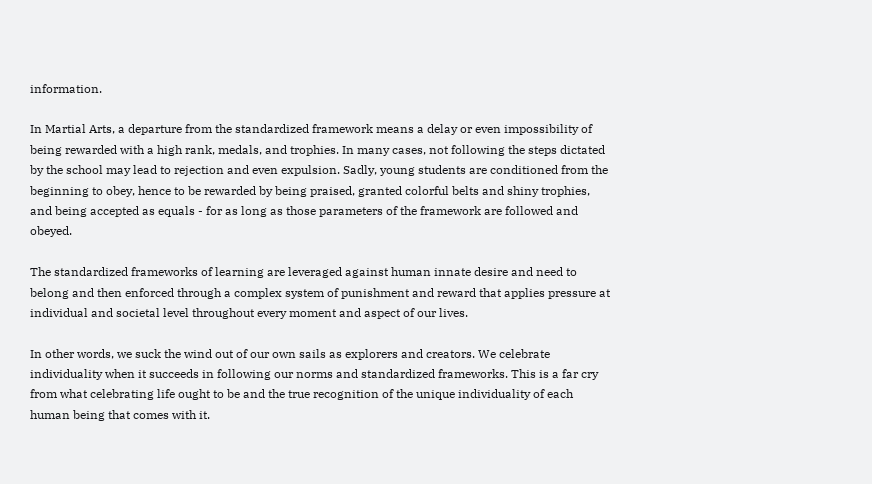information.

In Martial Arts, a departure from the standardized framework means a delay or even impossibility of being rewarded with a high rank, medals, and trophies. In many cases, not following the steps dictated by the school may lead to rejection and even expulsion. Sadly, young students are conditioned from the beginning to obey, hence to be rewarded by being praised, granted colorful belts and shiny trophies, and being accepted as equals - for as long as those parameters of the framework are followed and obeyed.

The standardized frameworks of learning are leveraged against human innate desire and need to belong and then enforced through a complex system of punishment and reward that applies pressure at individual and societal level throughout every moment and aspect of our lives.

In other words, we suck the wind out of our own sails as explorers and creators. We celebrate individuality when it succeeds in following our norms and standardized frameworks. This is a far cry from what celebrating life ought to be and the true recognition of the unique individuality of each human being that comes with it.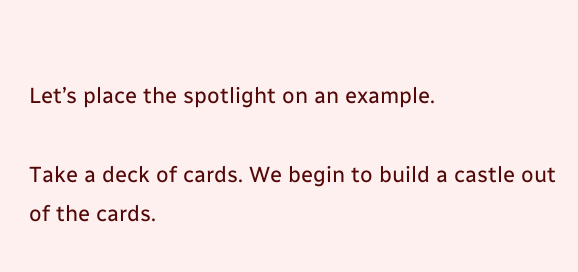Let’s place the spotlight on an example.

Take a deck of cards. We begin to build a castle out of the cards.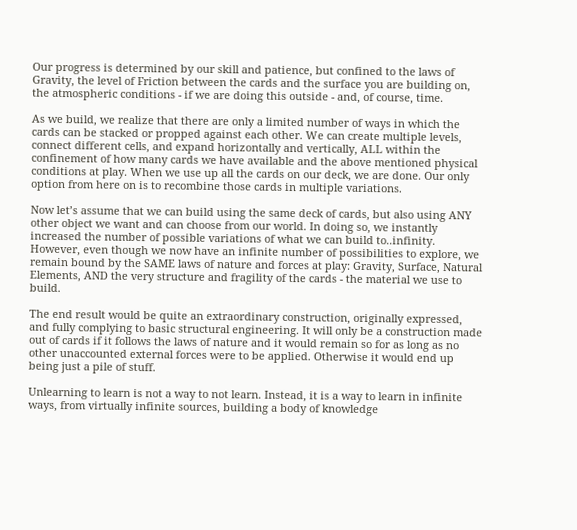Our progress is determined by our skill and patience, but confined to the laws of Gravity, the level of Friction between the cards and the surface you are building on, the atmospheric conditions - if we are doing this outside - and, of course, time.

As we build, we realize that there are only a limited number of ways in which the cards can be stacked or propped against each other. We can create multiple levels, connect different cells, and expand horizontally and vertically, ALL within the confinement of how many cards we have available and the above mentioned physical conditions at play. When we use up all the cards on our deck, we are done. Our only option from here on is to recombine those cards in multiple variations.

Now let’s assume that we can build using the same deck of cards, but also using ANY other object we want and can choose from our world. In doing so, we instantly increased the number of possible variations of what we can build to..infinity. However, even though we now have an infinite number of possibilities to explore, we remain bound by the SAME laws of nature and forces at play: Gravity, Surface, Natural Elements, AND the very structure and fragility of the cards - the material we use to build.

The end result would be quite an extraordinary construction, originally expressed, and fully complying to basic structural engineering. It will only be a construction made out of cards if it follows the laws of nature and it would remain so for as long as no other unaccounted external forces were to be applied. Otherwise it would end up being just a pile of stuff.

Unlearning to learn is not a way to not learn. Instead, it is a way to learn in infinite ways, from virtually infinite sources, building a body of knowledge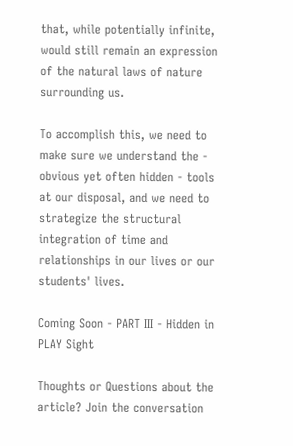that, while potentially infinite, would still remain an expression of the natural laws of nature surrounding us.

To accomplish this, we need to make sure we understand the - obvious yet often hidden - tools at our disposal, and we need to strategize the structural integration of time and relationships in our lives or our students' lives.

Coming Soon - PART III - Hidden in PLAY Sight

Thoughts or Questions about the article? Join the conversation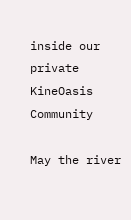inside our private KineOasis Community

May the river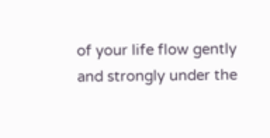of your life flow gently and strongly under the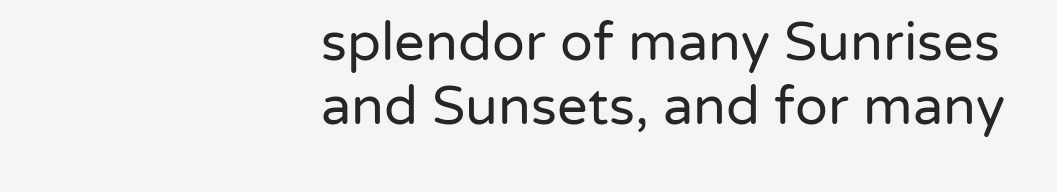splendor of many Sunrises and Sunsets, and for many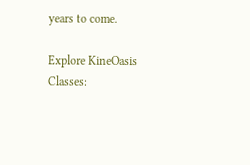years to come.

Explore KineOasis Classes: